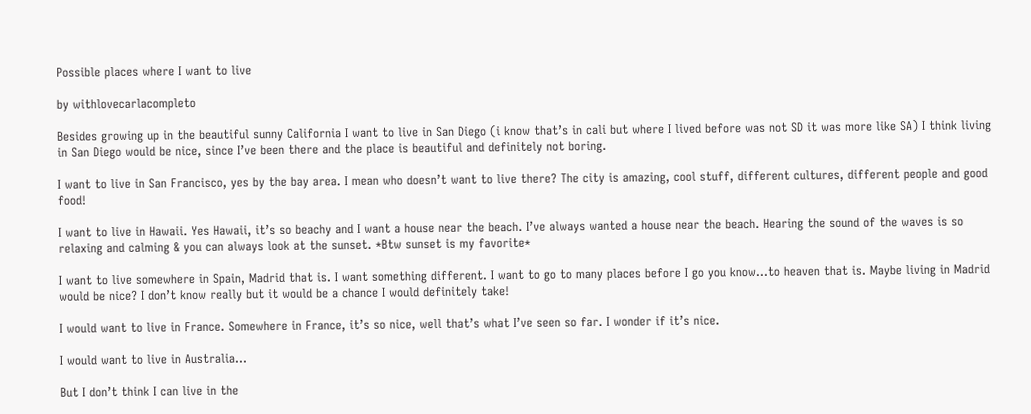Possible places where I want to live

by withlovecarlacompleto

Besides growing up in the beautiful sunny California I want to live in San Diego (i know that’s in cali but where I lived before was not SD it was more like SA) I think living in San Diego would be nice, since I’ve been there and the place is beautiful and definitely not boring.

I want to live in San Francisco, yes by the bay area. I mean who doesn’t want to live there? The city is amazing, cool stuff, different cultures, different people and good food!

I want to live in Hawaii. Yes Hawaii, it’s so beachy and I want a house near the beach. I’ve always wanted a house near the beach. Hearing the sound of the waves is so relaxing and calming & you can always look at the sunset. *Btw sunset is my favorite*

I want to live somewhere in Spain, Madrid that is. I want something different. I want to go to many places before I go you know…to heaven that is. Maybe living in Madrid would be nice? I don’t know really but it would be a chance I would definitely take!

I would want to live in France. Somewhere in France, it’s so nice, well that’s what I’ve seen so far. I wonder if it’s nice.

I would want to live in Australia…

But I don’t think I can live in the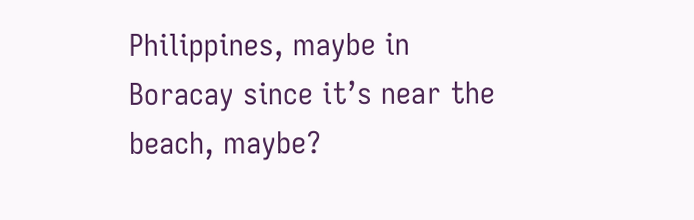Philippines, maybe in Boracay since it’s near the beach, maybe?